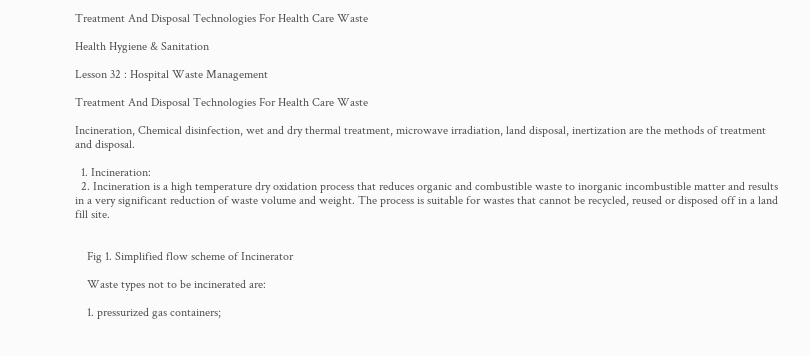Treatment And Disposal Technologies For Health Care Waste

Health Hygiene & Sanitation

Lesson 32 : Hospital Waste Management

Treatment And Disposal Technologies For Health Care Waste

Incineration, Chemical disinfection, wet and dry thermal treatment, microwave irradiation, land disposal, inertization are the methods of treatment and disposal.

  1. Incineration:
  2. Incineration is a high temperature dry oxidation process that reduces organic and combustible waste to inorganic incombustible matter and results in a very significant reduction of waste volume and weight. The process is suitable for wastes that cannot be recycled, reused or disposed off in a land fill site.


    Fig 1. Simplified flow scheme of Incinerator

    Waste types not to be incinerated are:

    1. pressurized gas containers;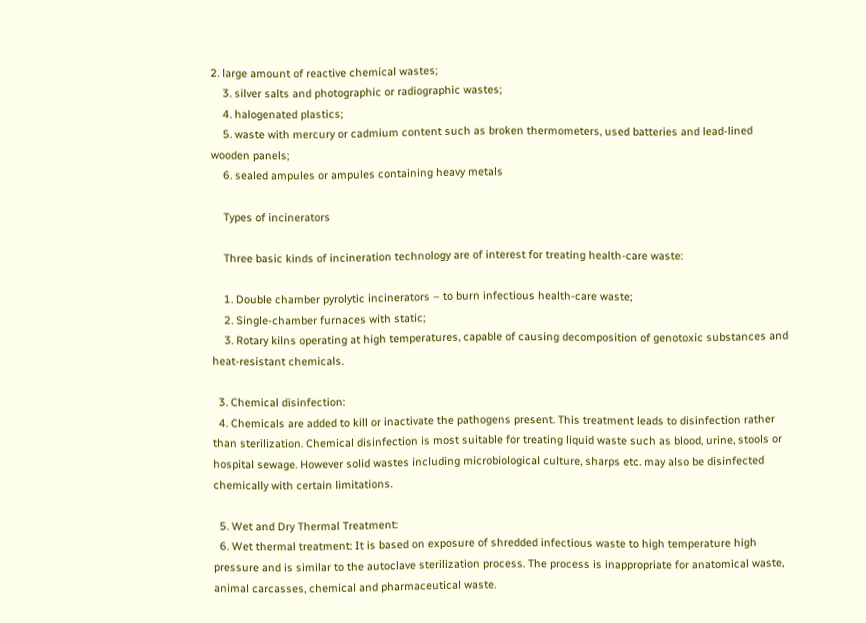2. large amount of reactive chemical wastes;
    3. silver salts and photographic or radiographic wastes;
    4. halogenated plastics;
    5. waste with mercury or cadmium content such as broken thermometers, used batteries and lead-lined wooden panels;
    6. sealed ampules or ampules containing heavy metals

    Types of incinerators

    Three basic kinds of incineration technology are of interest for treating health-care waste:

    1. Double chamber pyrolytic incinerators – to burn infectious health-care waste;
    2. Single-chamber furnaces with static;
    3. Rotary kilns operating at high temperatures, capable of causing decomposition of genotoxic substances and heat-resistant chemicals.

  3. Chemical disinfection:
  4. Chemicals are added to kill or inactivate the pathogens present. This treatment leads to disinfection rather than sterilization. Chemical disinfection is most suitable for treating liquid waste such as blood, urine, stools or hospital sewage. However solid wastes including microbiological culture, sharps etc. may also be disinfected chemically with certain limitations.

  5. Wet and Dry Thermal Treatment:
  6. Wet thermal treatment: It is based on exposure of shredded infectious waste to high temperature high pressure and is similar to the autoclave sterilization process. The process is inappropriate for anatomical waste, animal carcasses, chemical and pharmaceutical waste.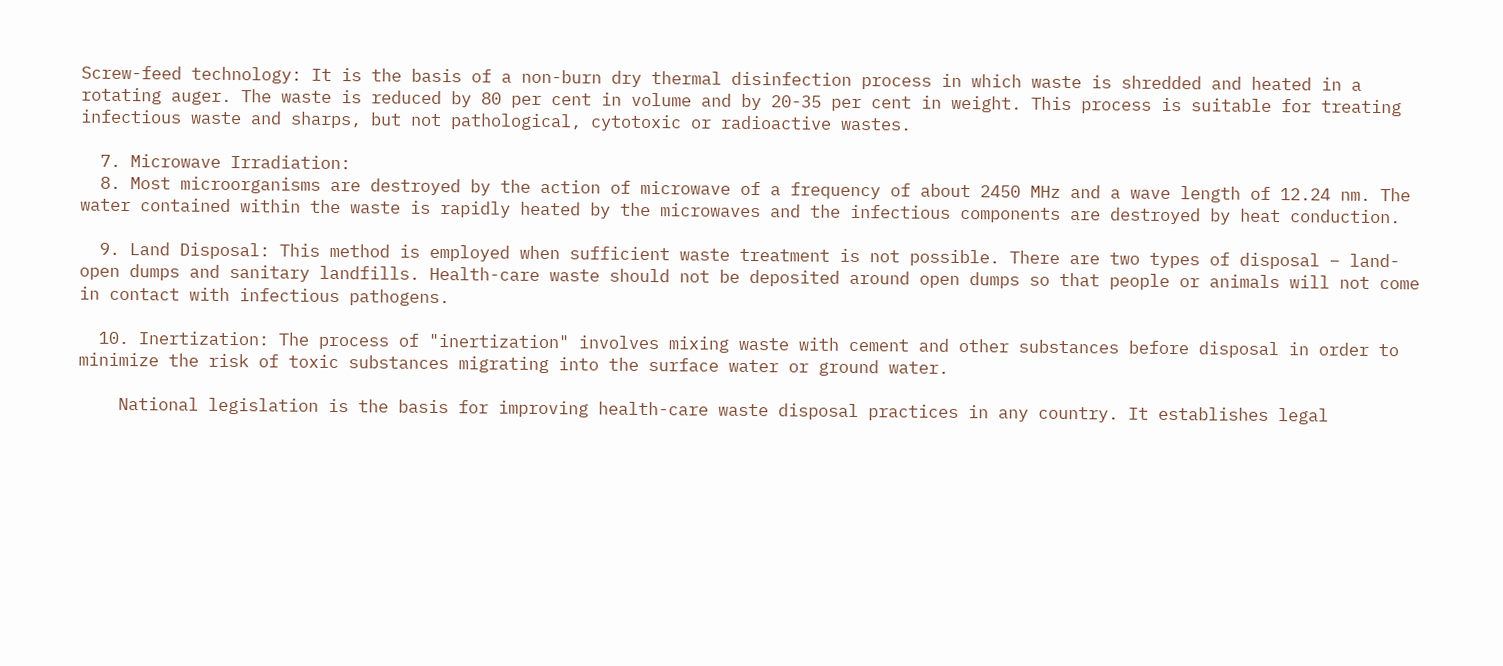Screw-feed technology: It is the basis of a non-burn dry thermal disinfection process in which waste is shredded and heated in a rotating auger. The waste is reduced by 80 per cent in volume and by 20-35 per cent in weight. This process is suitable for treating infectious waste and sharps, but not pathological, cytotoxic or radioactive wastes.

  7. Microwave Irradiation:
  8. Most microorganisms are destroyed by the action of microwave of a frequency of about 2450 MHz and a wave length of 12.24 nm. The water contained within the waste is rapidly heated by the microwaves and the infectious components are destroyed by heat conduction.

  9. Land Disposal: This method is employed when sufficient waste treatment is not possible. There are two types of disposal – land-open dumps and sanitary landfills. Health-care waste should not be deposited around open dumps so that people or animals will not come in contact with infectious pathogens.

  10. Inertization: The process of "inertization" involves mixing waste with cement and other substances before disposal in order to minimize the risk of toxic substances migrating into the surface water or ground water.

    National legislation is the basis for improving health-care waste disposal practices in any country. It establishes legal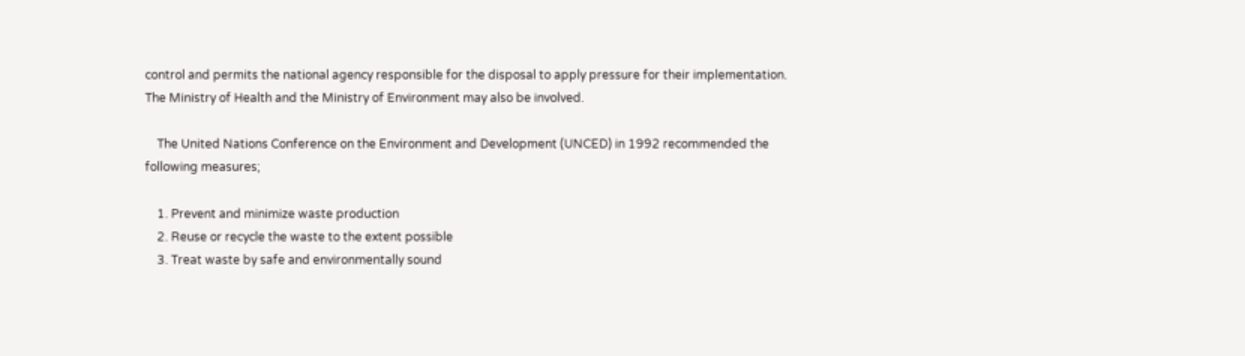control and permits the national agency responsible for the disposal to apply pressure for their implementation. The Ministry of Health and the Ministry of Environment may also be involved.

    The United Nations Conference on the Environment and Development (UNCED) in 1992 recommended the following measures;

    1. Prevent and minimize waste production
    2. Reuse or recycle the waste to the extent possible
    3. Treat waste by safe and environmentally sound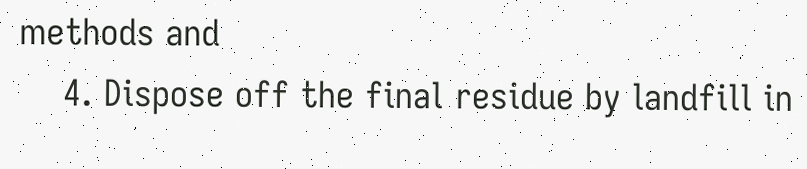methods and
    4. Dispose off the final residue by landfill in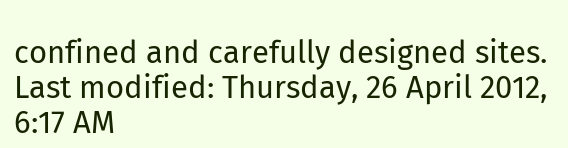confined and carefully designed sites.
Last modified: Thursday, 26 April 2012, 6:17 AM